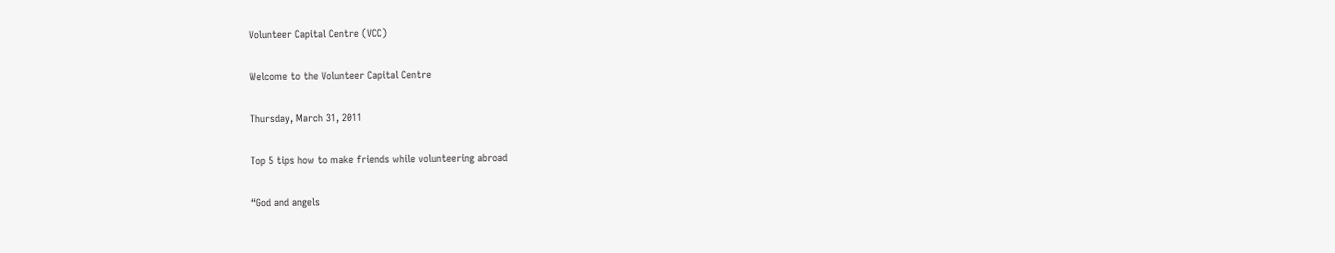Volunteer Capital Centre (VCC)

Welcome to the Volunteer Capital Centre

Thursday, March 31, 2011

Top 5 tips how to make friends while volunteering abroad

“God and angels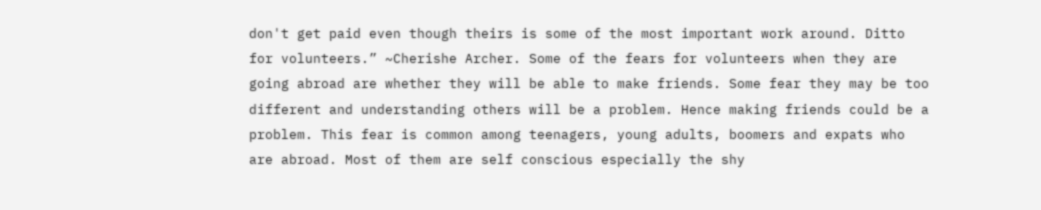don't get paid even though theirs is some of the most important work around. Ditto for volunteers.” ~Cherishe Archer. Some of the fears for volunteers when they are going abroad are whether they will be able to make friends. Some fear they may be too different and understanding others will be a problem. Hence making friends could be a problem. This fear is common among teenagers, young adults, boomers and expats who are abroad. Most of them are self conscious especially the shy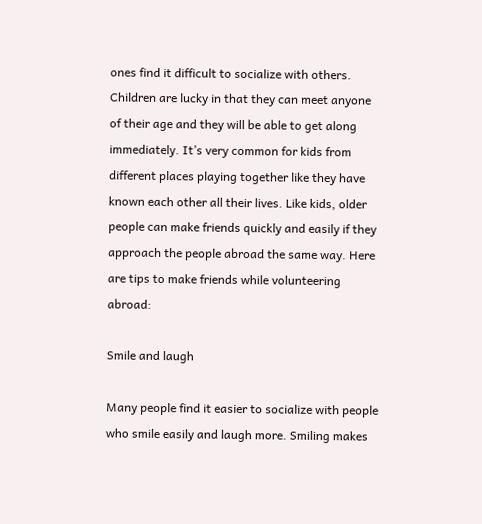ones find it difficult to socialize with others. Children are lucky in that they can meet anyone of their age and they will be able to get along immediately. It’s very common for kids from different places playing together like they have known each other all their lives. Like kids, older people can make friends quickly and easily if they approach the people abroad the same way. Here are tips to make friends while volunteering abroad:

Smile and laugh

Many people find it easier to socialize with people who smile easily and laugh more. Smiling makes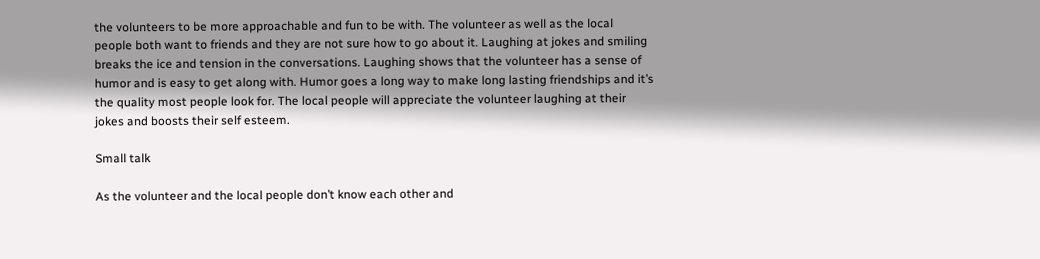the volunteers to be more approachable and fun to be with. The volunteer as well as the local people both want to friends and they are not sure how to go about it. Laughing at jokes and smiling breaks the ice and tension in the conversations. Laughing shows that the volunteer has a sense of humor and is easy to get along with. Humor goes a long way to make long lasting friendships and it’s the quality most people look for. The local people will appreciate the volunteer laughing at their jokes and boosts their self esteem.

Small talk

As the volunteer and the local people don’t know each other and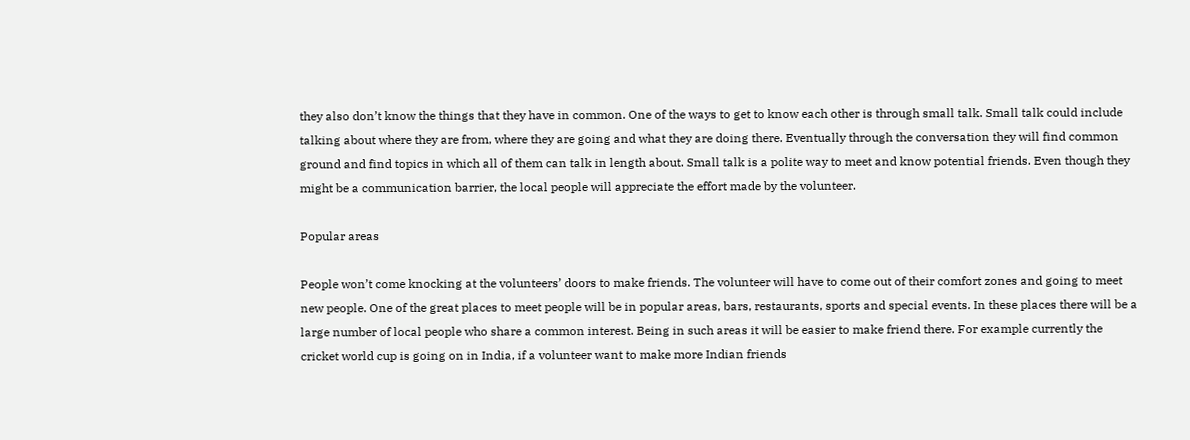they also don’t know the things that they have in common. One of the ways to get to know each other is through small talk. Small talk could include talking about where they are from, where they are going and what they are doing there. Eventually through the conversation they will find common ground and find topics in which all of them can talk in length about. Small talk is a polite way to meet and know potential friends. Even though they might be a communication barrier, the local people will appreciate the effort made by the volunteer.

Popular areas

People won’t come knocking at the volunteers’ doors to make friends. The volunteer will have to come out of their comfort zones and going to meet new people. One of the great places to meet people will be in popular areas, bars, restaurants, sports and special events. In these places there will be a large number of local people who share a common interest. Being in such areas it will be easier to make friend there. For example currently the cricket world cup is going on in India, if a volunteer want to make more Indian friends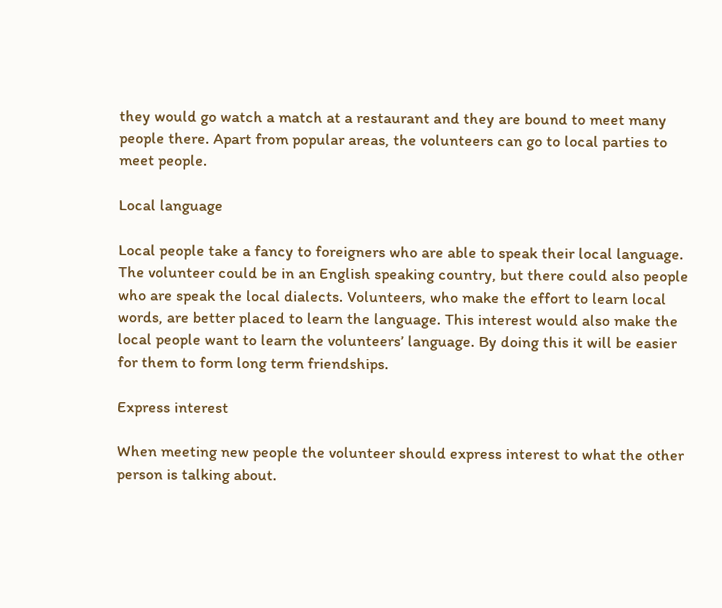they would go watch a match at a restaurant and they are bound to meet many people there. Apart from popular areas, the volunteers can go to local parties to meet people.

Local language

Local people take a fancy to foreigners who are able to speak their local language. The volunteer could be in an English speaking country, but there could also people who are speak the local dialects. Volunteers, who make the effort to learn local words, are better placed to learn the language. This interest would also make the local people want to learn the volunteers’ language. By doing this it will be easier for them to form long term friendships.

Express interest

When meeting new people the volunteer should express interest to what the other person is talking about.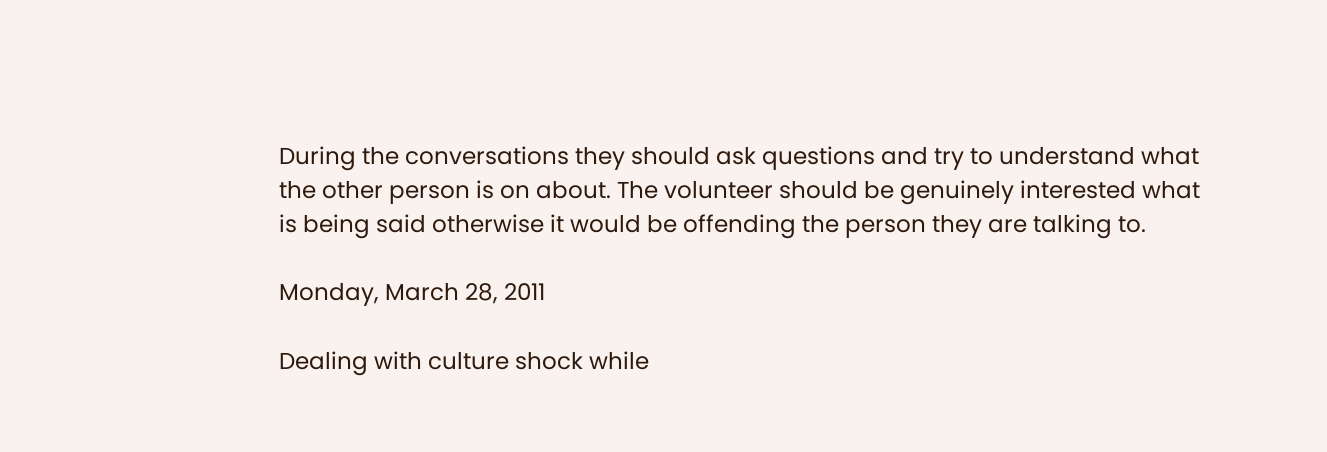During the conversations they should ask questions and try to understand what the other person is on about. The volunteer should be genuinely interested what is being said otherwise it would be offending the person they are talking to.

Monday, March 28, 2011

Dealing with culture shock while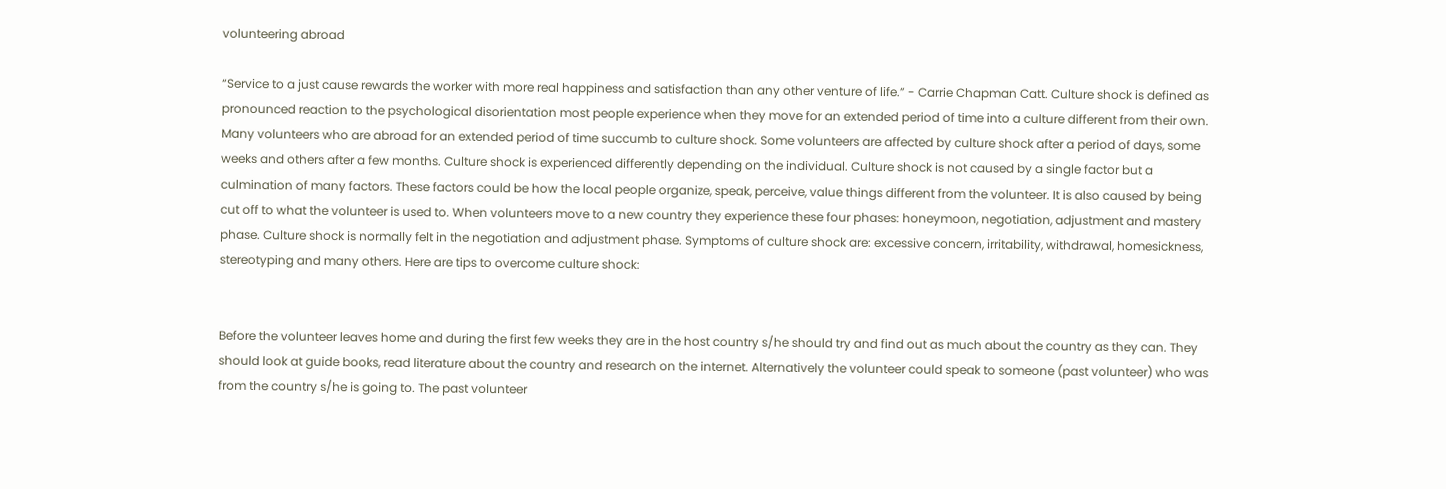volunteering abroad

“Service to a just cause rewards the worker with more real happiness and satisfaction than any other venture of life.” - Carrie Chapman Catt. Culture shock is defined as pronounced reaction to the psychological disorientation most people experience when they move for an extended period of time into a culture different from their own. Many volunteers who are abroad for an extended period of time succumb to culture shock. Some volunteers are affected by culture shock after a period of days, some weeks and others after a few months. Culture shock is experienced differently depending on the individual. Culture shock is not caused by a single factor but a culmination of many factors. These factors could be how the local people organize, speak, perceive, value things different from the volunteer. It is also caused by being cut off to what the volunteer is used to. When volunteers move to a new country they experience these four phases: honeymoon, negotiation, adjustment and mastery phase. Culture shock is normally felt in the negotiation and adjustment phase. Symptoms of culture shock are: excessive concern, irritability, withdrawal, homesickness, stereotyping and many others. Here are tips to overcome culture shock:


Before the volunteer leaves home and during the first few weeks they are in the host country s/he should try and find out as much about the country as they can. They should look at guide books, read literature about the country and research on the internet. Alternatively the volunteer could speak to someone (past volunteer) who was from the country s/he is going to. The past volunteer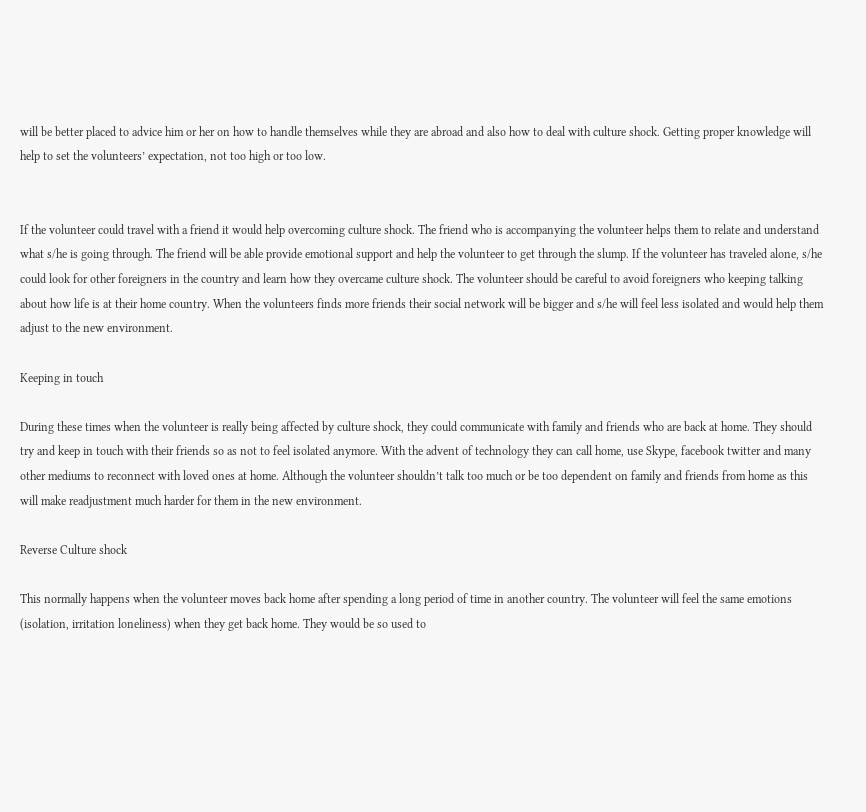will be better placed to advice him or her on how to handle themselves while they are abroad and also how to deal with culture shock. Getting proper knowledge will help to set the volunteers’ expectation, not too high or too low.


If the volunteer could travel with a friend it would help overcoming culture shock. The friend who is accompanying the volunteer helps them to relate and understand what s/he is going through. The friend will be able provide emotional support and help the volunteer to get through the slump. If the volunteer has traveled alone, s/he could look for other foreigners in the country and learn how they overcame culture shock. The volunteer should be careful to avoid foreigners who keeping talking about how life is at their home country. When the volunteers finds more friends their social network will be bigger and s/he will feel less isolated and would help them adjust to the new environment.

Keeping in touch

During these times when the volunteer is really being affected by culture shock, they could communicate with family and friends who are back at home. They should try and keep in touch with their friends so as not to feel isolated anymore. With the advent of technology they can call home, use Skype, facebook twitter and many other mediums to reconnect with loved ones at home. Although the volunteer shouldn’t talk too much or be too dependent on family and friends from home as this will make readjustment much harder for them in the new environment.

Reverse Culture shock

This normally happens when the volunteer moves back home after spending a long period of time in another country. The volunteer will feel the same emotions (isolation, irritation loneliness) when they get back home. They would be so used to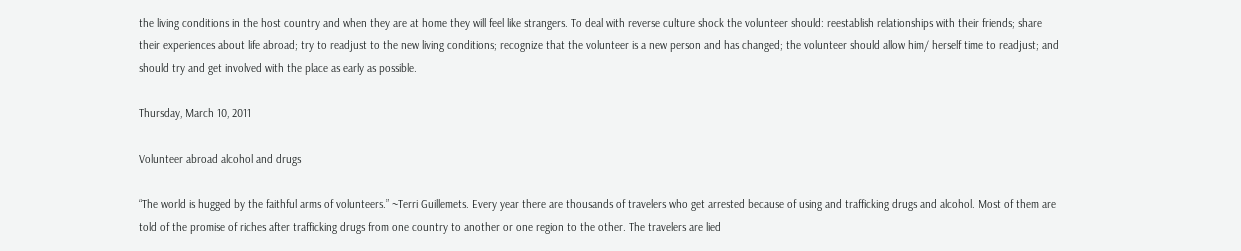the living conditions in the host country and when they are at home they will feel like strangers. To deal with reverse culture shock the volunteer should: reestablish relationships with their friends; share their experiences about life abroad; try to readjust to the new living conditions; recognize that the volunteer is a new person and has changed; the volunteer should allow him/ herself time to readjust; and should try and get involved with the place as early as possible.

Thursday, March 10, 2011

Volunteer abroad alcohol and drugs

“The world is hugged by the faithful arms of volunteers.” ~Terri Guillemets. Every year there are thousands of travelers who get arrested because of using and trafficking drugs and alcohol. Most of them are told of the promise of riches after trafficking drugs from one country to another or one region to the other. The travelers are lied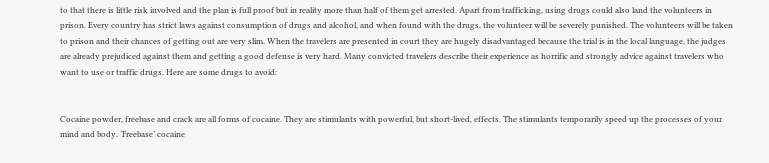to that there is little risk involved and the plan is full proof but in reality more than half of them get arrested. Apart from trafficking, using drugs could also land the volunteers in prison. Every country has strict laws against consumption of drugs and alcohol, and when found with the drugs, the volunteer will be severely punished. The volunteers will be taken to prison and their chances of getting out are very slim. When the travelers are presented in court they are hugely disadvantaged because the trial is in the local language, the judges are already prejudiced against them and getting a good defense is very hard. Many convicted travelers describe their experience as horrific and strongly advice against travelers who want to use or traffic drugs. Here are some drugs to avoid:


Cocaine powder, freebase and crack are all forms of cocaine. They are stimulants with powerful, but short-lived, effects. The stimulants temporarily speed up the processes of your mind and body. ‘Freebase’ cocaine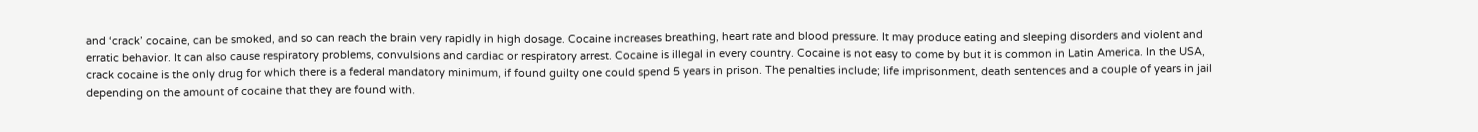and ‘crack’ cocaine, can be smoked, and so can reach the brain very rapidly in high dosage. Cocaine increases breathing, heart rate and blood pressure. It may produce eating and sleeping disorders and violent and erratic behavior. It can also cause respiratory problems, convulsions and cardiac or respiratory arrest. Cocaine is illegal in every country. Cocaine is not easy to come by but it is common in Latin America. In the USA, crack cocaine is the only drug for which there is a federal mandatory minimum, if found guilty one could spend 5 years in prison. The penalties include; life imprisonment, death sentences and a couple of years in jail depending on the amount of cocaine that they are found with.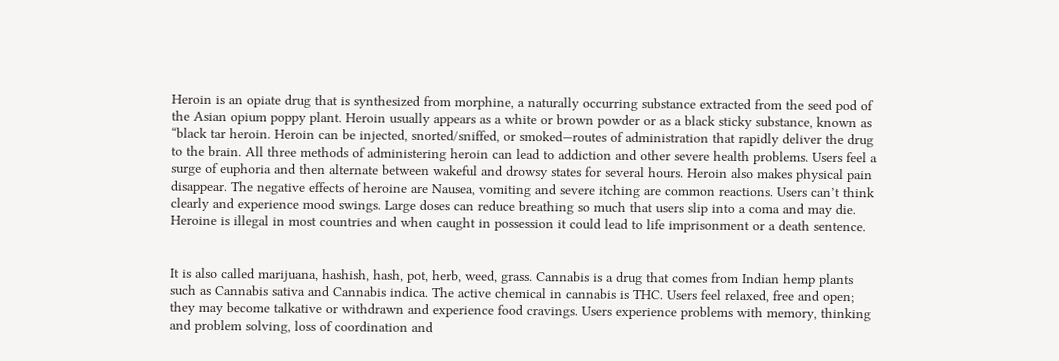Heroin is an opiate drug that is synthesized from morphine, a naturally occurring substance extracted from the seed pod of the Asian opium poppy plant. Heroin usually appears as a white or brown powder or as a black sticky substance, known as “black tar heroin. Heroin can be injected, snorted/sniffed, or smoked—routes of administration that rapidly deliver the drug to the brain. All three methods of administering heroin can lead to addiction and other severe health problems. Users feel a surge of euphoria and then alternate between wakeful and drowsy states for several hours. Heroin also makes physical pain disappear. The negative effects of heroine are Nausea, vomiting and severe itching are common reactions. Users can’t think clearly and experience mood swings. Large doses can reduce breathing so much that users slip into a coma and may die. Heroine is illegal in most countries and when caught in possession it could lead to life imprisonment or a death sentence.


It is also called marijuana, hashish, hash, pot, herb, weed, grass. Cannabis is a drug that comes from Indian hemp plants such as Cannabis sativa and Cannabis indica. The active chemical in cannabis is THC. Users feel relaxed, free and open; they may become talkative or withdrawn and experience food cravings. Users experience problems with memory, thinking and problem solving, loss of coordination and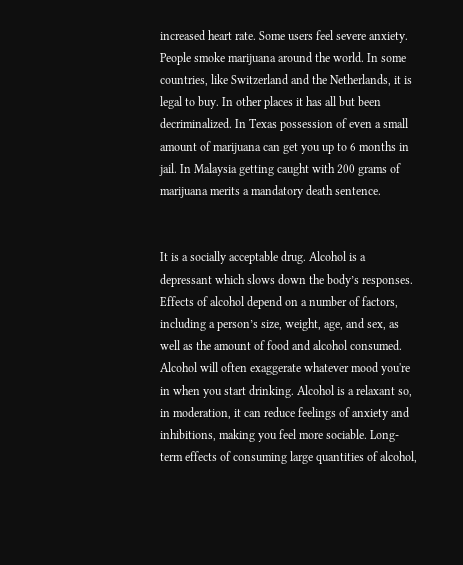increased heart rate. Some users feel severe anxiety. People smoke marijuana around the world. In some countries, like Switzerland and the Netherlands, it is legal to buy. In other places it has all but been decriminalized. In Texas possession of even a small amount of marijuana can get you up to 6 months in jail. In Malaysia getting caught with 200 grams of marijuana merits a mandatory death sentence.


It is a socially acceptable drug. Alcohol is a depressant which slows down the body’s responses. Effects of alcohol depend on a number of factors, including a person’s size, weight, age, and sex, as well as the amount of food and alcohol consumed. Alcohol will often exaggerate whatever mood you're in when you start drinking. Alcohol is a relaxant so, in moderation, it can reduce feelings of anxiety and inhibitions, making you feel more sociable. Long-term effects of consuming large quantities of alcohol,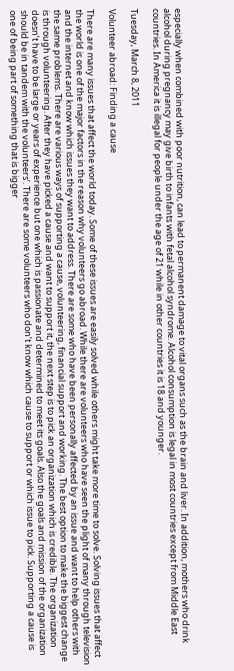especially when combined with poor nutrition, can lead to permanent damage to vital organs such as the brain and liver. In addition, mothers who drink alcohol during pregnancy may give birth to infants with fetal alcohol syndrome. Alcohol consumption is legal in most countries except from Middle East countries. In America it is illegal for people under the age of 21 while in other countries it is 18 and younger.

Tuesday, March 8, 2011

Volunteer abroad: Finding a cause

There are many issues that affect the world today. Some of these issues are easily solved while others might take more time to solve. Solving issues that affect the world is one of the major factors in the reason why volunteers go abroad. While there are volunteers who have seen the plight of many through television and the internet and know which issues they want to address. There are some who have been personally affected by an issue and want to help others with the same problems. There are various ways of supporting a cause, volunteering, financial support and working. The best option to make the biggest change is through volunteering. After they have picked a cause and want to support it, the next step is to pick an organization which is credible. The organization doesn’t have to be large or years of experience but one which is passionate and determined to meet its goals. Also the goals and mission of the organization should be in tandem with the volunteers’. There are some volunteers who don’t know which cause to support or which issue to pick. Supporting a cause is one of being part of something that is bigger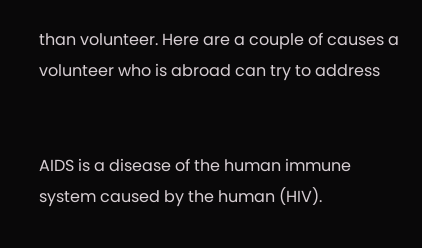than volunteer. Here are a couple of causes a volunteer who is abroad can try to address


AIDS is a disease of the human immune system caused by the human (HIV).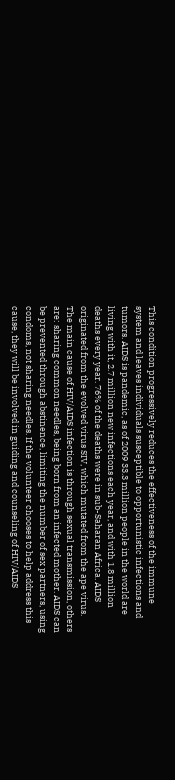This condition progressively reduces the effectiveness of the immune system and leaves individuals susceptible to opportunistic infections and tumors. AIDS is pandemic, as of 2009 33.3 million people in the world are living with it, 2.7 million new infections each year, and with 1.8 million deaths every year. 76% of the deaths were in sub-Saharan Africa. AIDS originated from the evolved virus SIV, which mutated from the ape virus. The main cause of HIV/AIDS infection is through sexual transmission, others are: sharing common needles, being born from an infected mother. AIDS can be prevented through abstinence, limiting the number of sex partners, using condoms, not sharing needles. If the volunteer chooses to help address this cause, they will be involved in guiding and counseling of HIV/AIDS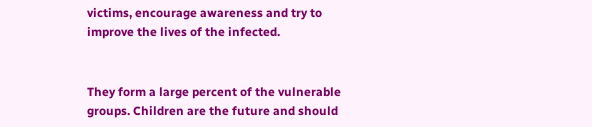victims, encourage awareness and try to improve the lives of the infected.


They form a large percent of the vulnerable groups. Children are the future and should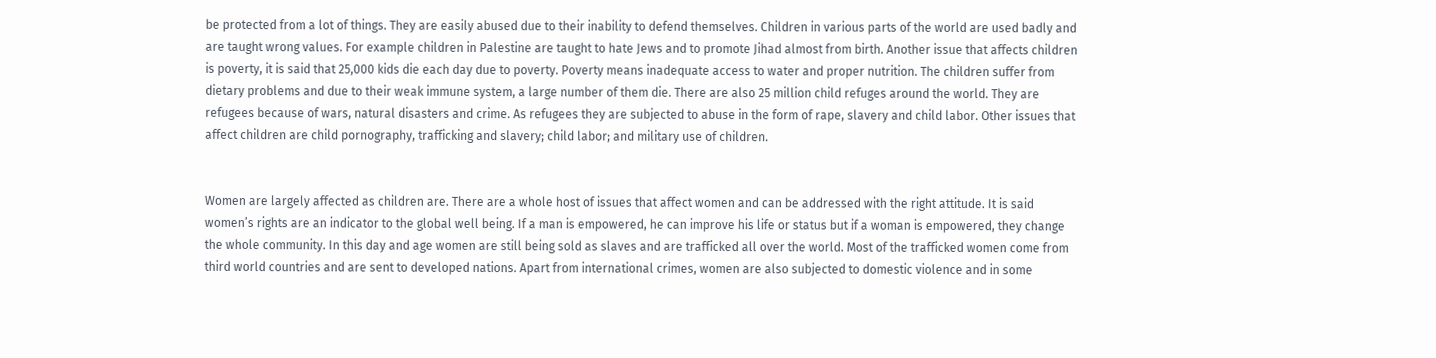be protected from a lot of things. They are easily abused due to their inability to defend themselves. Children in various parts of the world are used badly and are taught wrong values. For example children in Palestine are taught to hate Jews and to promote Jihad almost from birth. Another issue that affects children is poverty, it is said that 25,000 kids die each day due to poverty. Poverty means inadequate access to water and proper nutrition. The children suffer from dietary problems and due to their weak immune system, a large number of them die. There are also 25 million child refuges around the world. They are refugees because of wars, natural disasters and crime. As refugees they are subjected to abuse in the form of rape, slavery and child labor. Other issues that affect children are child pornography, trafficking and slavery; child labor; and military use of children.


Women are largely affected as children are. There are a whole host of issues that affect women and can be addressed with the right attitude. It is said women’s rights are an indicator to the global well being. If a man is empowered, he can improve his life or status but if a woman is empowered, they change the whole community. In this day and age women are still being sold as slaves and are trafficked all over the world. Most of the trafficked women come from third world countries and are sent to developed nations. Apart from international crimes, women are also subjected to domestic violence and in some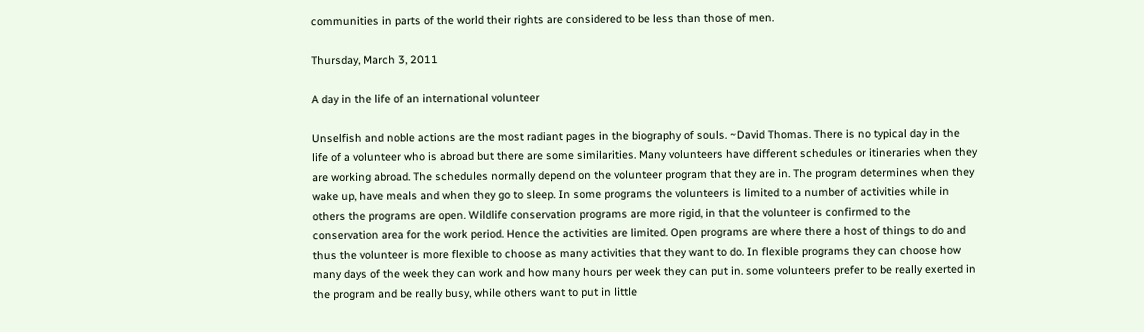communities in parts of the world their rights are considered to be less than those of men.

Thursday, March 3, 2011

A day in the life of an international volunteer

Unselfish and noble actions are the most radiant pages in the biography of souls. ~David Thomas. There is no typical day in the life of a volunteer who is abroad but there are some similarities. Many volunteers have different schedules or itineraries when they are working abroad. The schedules normally depend on the volunteer program that they are in. The program determines when they wake up, have meals and when they go to sleep. In some programs the volunteers is limited to a number of activities while in others the programs are open. Wildlife conservation programs are more rigid, in that the volunteer is confirmed to the conservation area for the work period. Hence the activities are limited. Open programs are where there a host of things to do and thus the volunteer is more flexible to choose as many activities that they want to do. In flexible programs they can choose how many days of the week they can work and how many hours per week they can put in. some volunteers prefer to be really exerted in the program and be really busy, while others want to put in little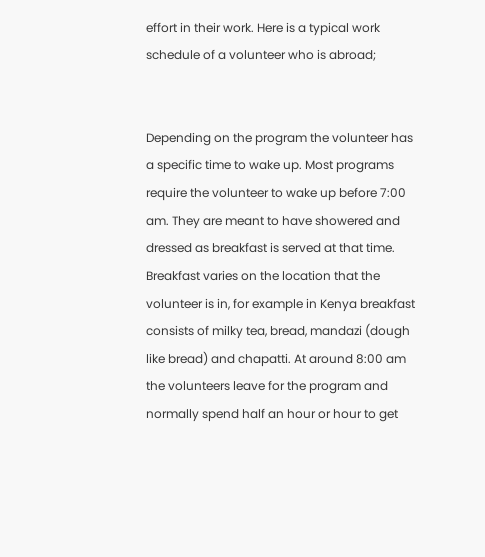effort in their work. Here is a typical work schedule of a volunteer who is abroad;


Depending on the program the volunteer has a specific time to wake up. Most programs require the volunteer to wake up before 7:00 am. They are meant to have showered and dressed as breakfast is served at that time. Breakfast varies on the location that the volunteer is in, for example in Kenya breakfast consists of milky tea, bread, mandazi (dough like bread) and chapatti. At around 8:00 am the volunteers leave for the program and normally spend half an hour or hour to get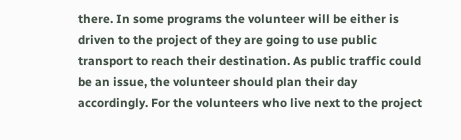there. In some programs the volunteer will be either is driven to the project of they are going to use public transport to reach their destination. As public traffic could be an issue, the volunteer should plan their day accordingly. For the volunteers who live next to the project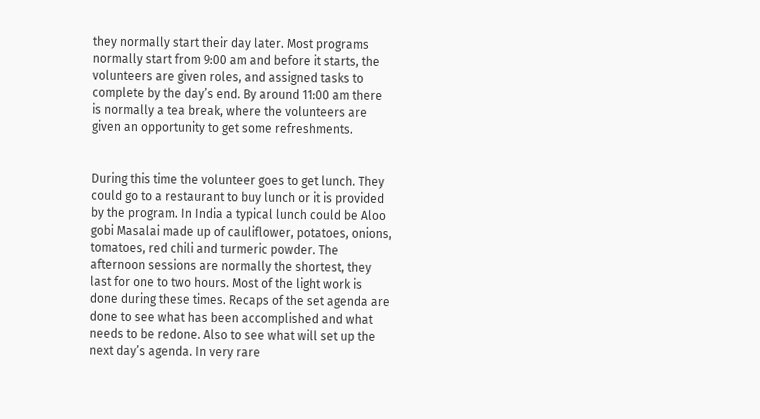they normally start their day later. Most programs normally start from 9:00 am and before it starts, the volunteers are given roles, and assigned tasks to complete by the day’s end. By around 11:00 am there is normally a tea break, where the volunteers are given an opportunity to get some refreshments.


During this time the volunteer goes to get lunch. They could go to a restaurant to buy lunch or it is provided by the program. In India a typical lunch could be Aloo gobi Masalai made up of cauliflower, potatoes, onions, tomatoes, red chili and turmeric powder. The afternoon sessions are normally the shortest, they last for one to two hours. Most of the light work is done during these times. Recaps of the set agenda are done to see what has been accomplished and what needs to be redone. Also to see what will set up the next day’s agenda. In very rare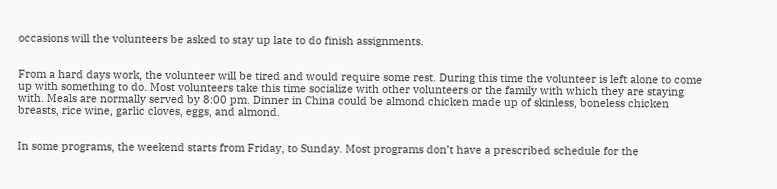occasions will the volunteers be asked to stay up late to do finish assignments.


From a hard days work, the volunteer will be tired and would require some rest. During this time the volunteer is left alone to come up with something to do. Most volunteers take this time socialize with other volunteers or the family with which they are staying with. Meals are normally served by 8:00 pm. Dinner in China could be almond chicken made up of skinless, boneless chicken breasts, rice wine, garlic cloves, eggs, and almond.


In some programs, the weekend starts from Friday, to Sunday. Most programs don’t have a prescribed schedule for the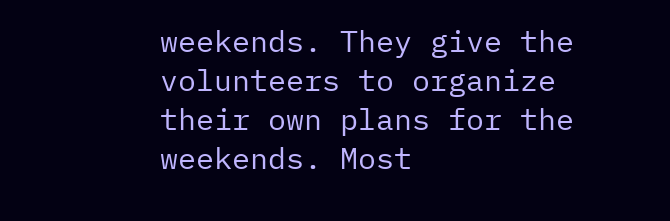weekends. They give the volunteers to organize their own plans for the weekends. Most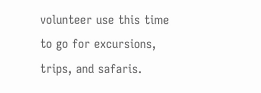volunteer use this time to go for excursions, trips, and safaris.